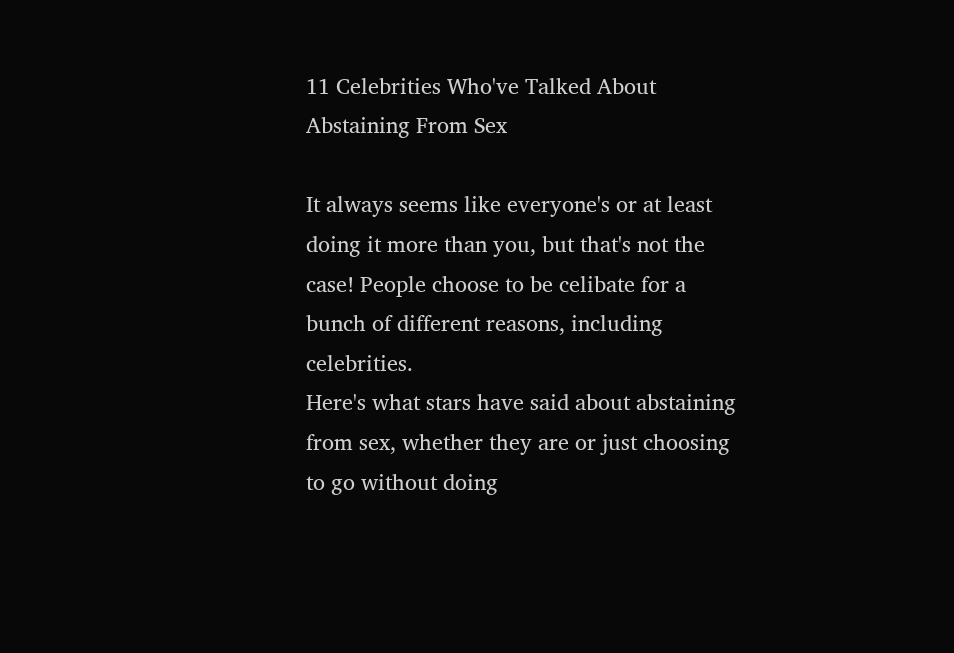11 Celebrities Who've Talked About Abstaining From Sex

It always seems like everyone's or at least doing it more than you, but that's not the case! People choose to be celibate for a bunch of different reasons, including celebrities.
Here's what stars have said about abstaining from sex, whether they are or just choosing to go without doing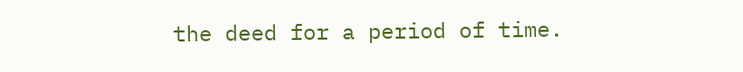the deed for a period of time.